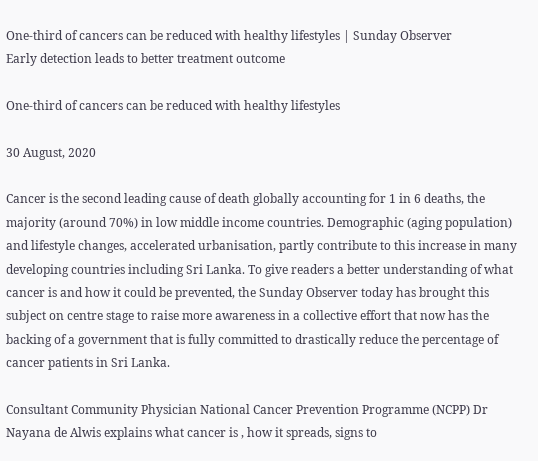One-third of cancers can be reduced with healthy lifestyles | Sunday Observer
Early detection leads to better treatment outcome

One-third of cancers can be reduced with healthy lifestyles

30 August, 2020

Cancer is the second leading cause of death globally accounting for 1 in 6 deaths, the majority (around 70%) in low middle income countries. Demographic (aging population) and lifestyle changes, accelerated urbanisation, partly contribute to this increase in many developing countries including Sri Lanka. To give readers a better understanding of what cancer is and how it could be prevented, the Sunday Observer today has brought this subject on centre stage to raise more awareness in a collective effort that now has the backing of a government that is fully committed to drastically reduce the percentage of cancer patients in Sri Lanka.

Consultant Community Physician National Cancer Prevention Programme (NCPP) Dr Nayana de Alwis explains what cancer is , how it spreads, signs to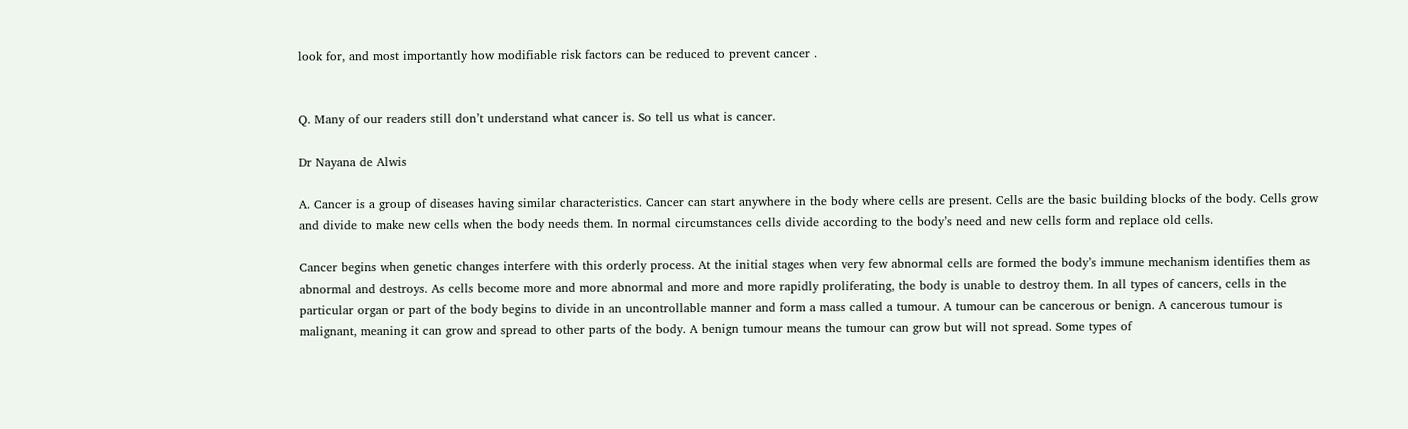look for, and most importantly how modifiable risk factors can be reduced to prevent cancer .


Q. Many of our readers still don’t understand what cancer is. So tell us what is cancer.

Dr Nayana de Alwis

A. Cancer is a group of diseases having similar characteristics. Cancer can start anywhere in the body where cells are present. Cells are the basic building blocks of the body. Cells grow and divide to make new cells when the body needs them. In normal circumstances cells divide according to the body’s need and new cells form and replace old cells.

Cancer begins when genetic changes interfere with this orderly process. At the initial stages when very few abnormal cells are formed the body’s immune mechanism identifies them as abnormal and destroys. As cells become more and more abnormal and more and more rapidly proliferating, the body is unable to destroy them. In all types of cancers, cells in the particular organ or part of the body begins to divide in an uncontrollable manner and form a mass called a tumour. A tumour can be cancerous or benign. A cancerous tumour is malignant, meaning it can grow and spread to other parts of the body. A benign tumour means the tumour can grow but will not spread. Some types of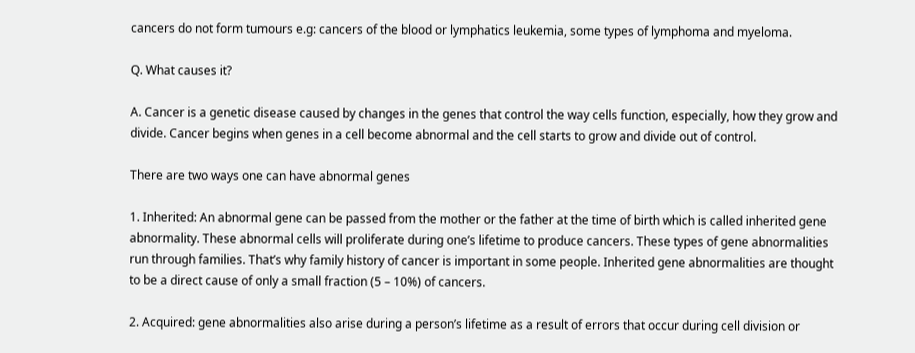cancers do not form tumours e.g: cancers of the blood or lymphatics leukemia, some types of lymphoma and myeloma.

Q. What causes it?

A. Cancer is a genetic disease caused by changes in the genes that control the way cells function, especially, how they grow and divide. Cancer begins when genes in a cell become abnormal and the cell starts to grow and divide out of control.

There are two ways one can have abnormal genes

1. Inherited: An abnormal gene can be passed from the mother or the father at the time of birth which is called inherited gene abnormality. These abnormal cells will proliferate during one’s lifetime to produce cancers. These types of gene abnormalities run through families. That’s why family history of cancer is important in some people. Inherited gene abnormalities are thought to be a direct cause of only a small fraction (5 – 10%) of cancers.

2. Acquired: gene abnormalities also arise during a person’s lifetime as a result of errors that occur during cell division or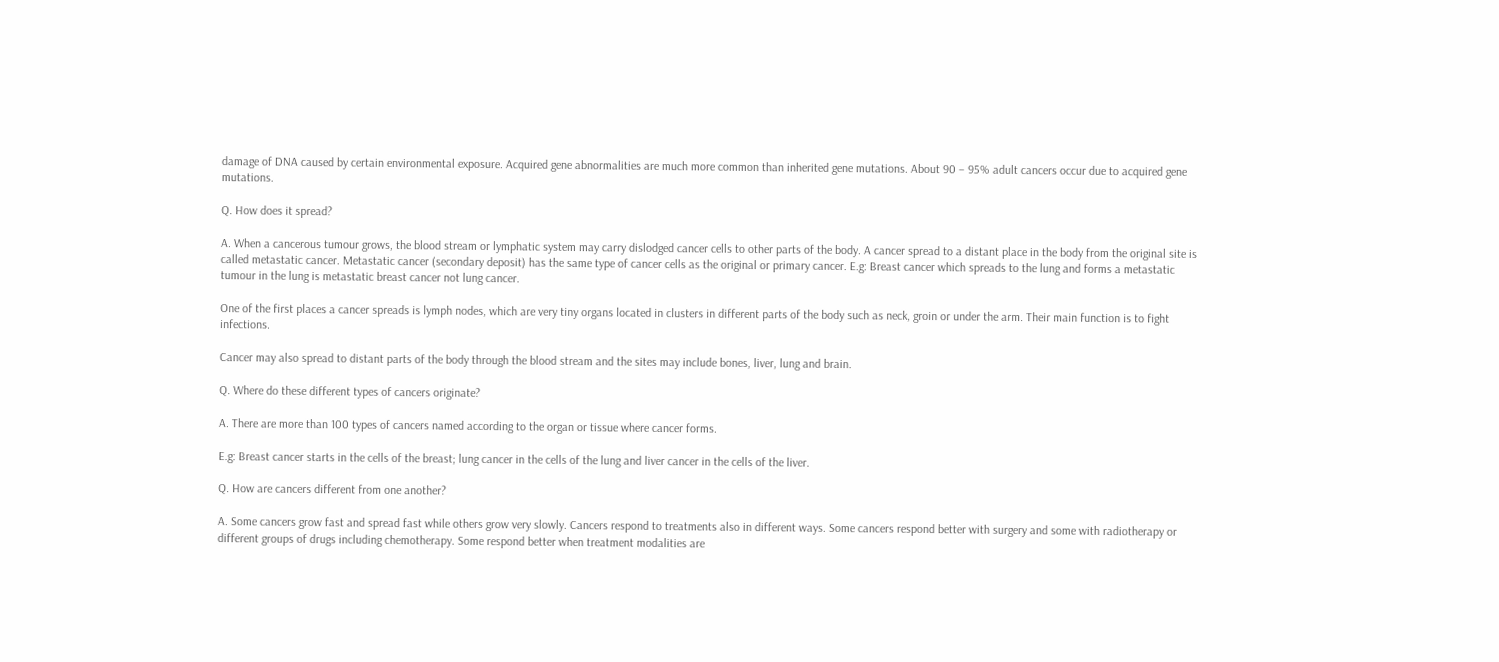damage of DNA caused by certain environmental exposure. Acquired gene abnormalities are much more common than inherited gene mutations. About 90 – 95% adult cancers occur due to acquired gene mutations.

Q. How does it spread?

A. When a cancerous tumour grows, the blood stream or lymphatic system may carry dislodged cancer cells to other parts of the body. A cancer spread to a distant place in the body from the original site is called metastatic cancer. Metastatic cancer (secondary deposit) has the same type of cancer cells as the original or primary cancer. E.g: Breast cancer which spreads to the lung and forms a metastatic tumour in the lung is metastatic breast cancer not lung cancer.

One of the first places a cancer spreads is lymph nodes, which are very tiny organs located in clusters in different parts of the body such as neck, groin or under the arm. Their main function is to fight infections.

Cancer may also spread to distant parts of the body through the blood stream and the sites may include bones, liver, lung and brain.

Q. Where do these different types of cancers originate?

A. There are more than 100 types of cancers named according to the organ or tissue where cancer forms.

E.g: Breast cancer starts in the cells of the breast; lung cancer in the cells of the lung and liver cancer in the cells of the liver.

Q. How are cancers different from one another?

A. Some cancers grow fast and spread fast while others grow very slowly. Cancers respond to treatments also in different ways. Some cancers respond better with surgery and some with radiotherapy or different groups of drugs including chemotherapy. Some respond better when treatment modalities are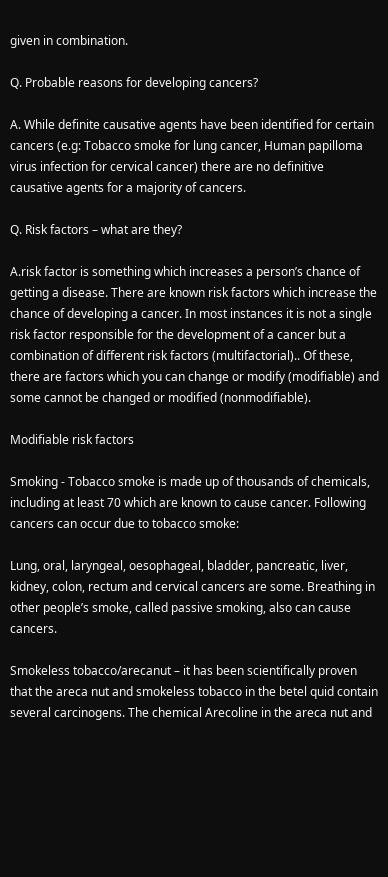given in combination.

Q. Probable reasons for developing cancers?

A. While definite causative agents have been identified for certain cancers (e.g: Tobacco smoke for lung cancer, Human papilloma virus infection for cervical cancer) there are no definitive causative agents for a majority of cancers.

Q. Risk factors – what are they?

A.risk factor is something which increases a person’s chance of getting a disease. There are known risk factors which increase the chance of developing a cancer. In most instances it is not a single risk factor responsible for the development of a cancer but a combination of different risk factors (multifactorial).. Of these, there are factors which you can change or modify (modifiable) and some cannot be changed or modified (nonmodifiable).

Modifiable risk factors

Smoking - Tobacco smoke is made up of thousands of chemicals, including at least 70 which are known to cause cancer. Following cancers can occur due to tobacco smoke:

Lung, oral, laryngeal, oesophageal, bladder, pancreatic, liver, kidney, colon, rectum and cervical cancers are some. Breathing in other people’s smoke, called passive smoking, also can cause cancers.

Smokeless tobacco/arecanut – it has been scientifically proven that the areca nut and smokeless tobacco in the betel quid contain several carcinogens. The chemical Arecoline in the areca nut and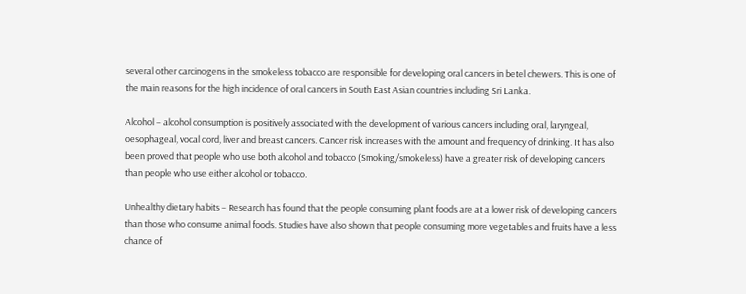several other carcinogens in the smokeless tobacco are responsible for developing oral cancers in betel chewers. This is one of the main reasons for the high incidence of oral cancers in South East Asian countries including Sri Lanka.

Alcohol – alcohol consumption is positively associated with the development of various cancers including oral, laryngeal, oesophageal, vocal cord, liver and breast cancers. Cancer risk increases with the amount and frequency of drinking. It has also been proved that people who use both alcohol and tobacco (Smoking/smokeless) have a greater risk of developing cancers than people who use either alcohol or tobacco.

Unhealthy dietary habits – Research has found that the people consuming plant foods are at a lower risk of developing cancers than those who consume animal foods. Studies have also shown that people consuming more vegetables and fruits have a less chance of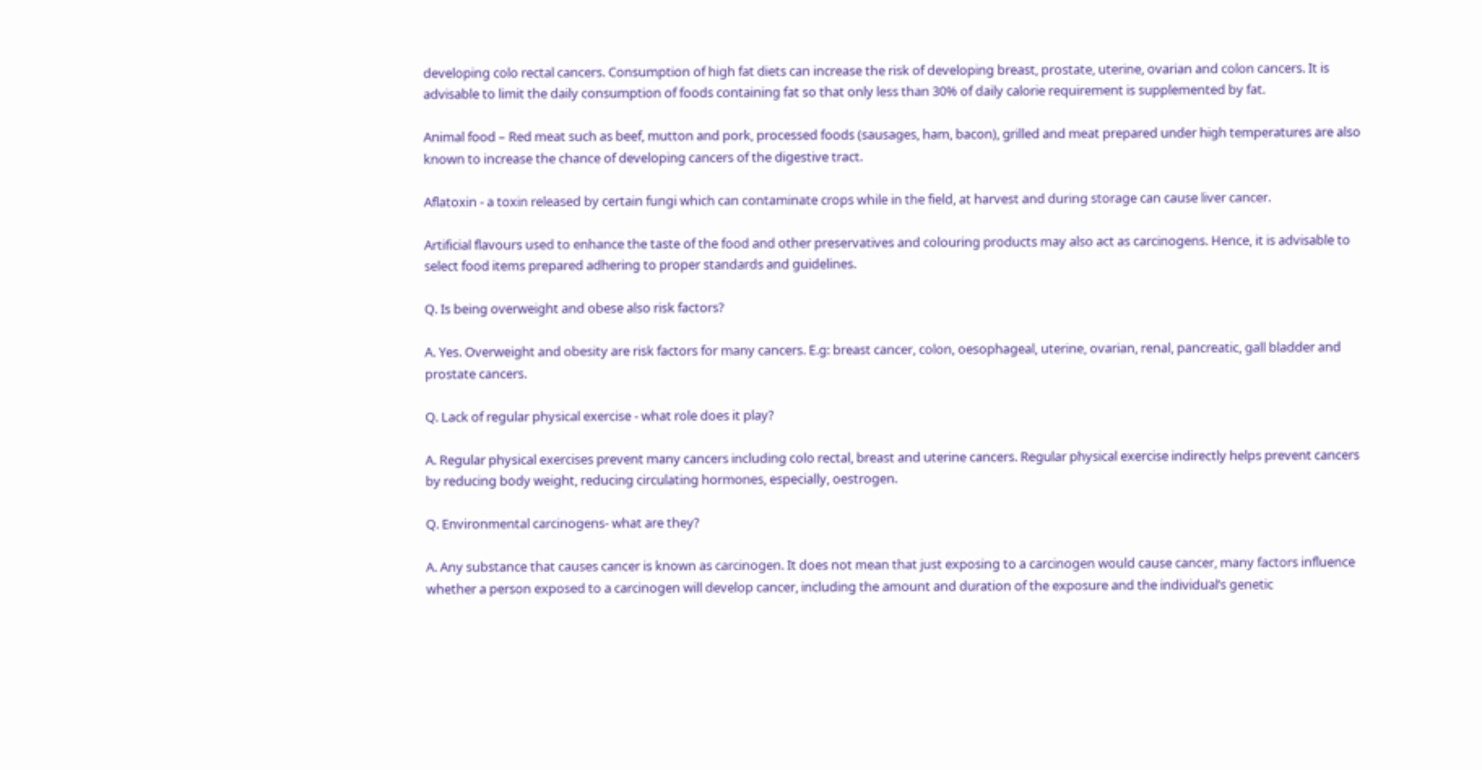developing colo rectal cancers. Consumption of high fat diets can increase the risk of developing breast, prostate, uterine, ovarian and colon cancers. It is advisable to limit the daily consumption of foods containing fat so that only less than 30% of daily calorie requirement is supplemented by fat.

Animal food – Red meat such as beef, mutton and pork, processed foods (sausages, ham, bacon), grilled and meat prepared under high temperatures are also known to increase the chance of developing cancers of the digestive tract.

Aflatoxin - a toxin released by certain fungi which can contaminate crops while in the field, at harvest and during storage can cause liver cancer.

Artificial flavours used to enhance the taste of the food and other preservatives and colouring products may also act as carcinogens. Hence, it is advisable to select food items prepared adhering to proper standards and guidelines.

Q. Is being overweight and obese also risk factors?

A. Yes. Overweight and obesity are risk factors for many cancers. E.g: breast cancer, colon, oesophageal, uterine, ovarian, renal, pancreatic, gall bladder and prostate cancers.

Q. Lack of regular physical exercise - what role does it play?

A. Regular physical exercises prevent many cancers including colo rectal, breast and uterine cancers. Regular physical exercise indirectly helps prevent cancers by reducing body weight, reducing circulating hormones, especially, oestrogen.

Q. Environmental carcinogens- what are they?

A. Any substance that causes cancer is known as carcinogen. It does not mean that just exposing to a carcinogen would cause cancer, many factors influence whether a person exposed to a carcinogen will develop cancer, including the amount and duration of the exposure and the individual’s genetic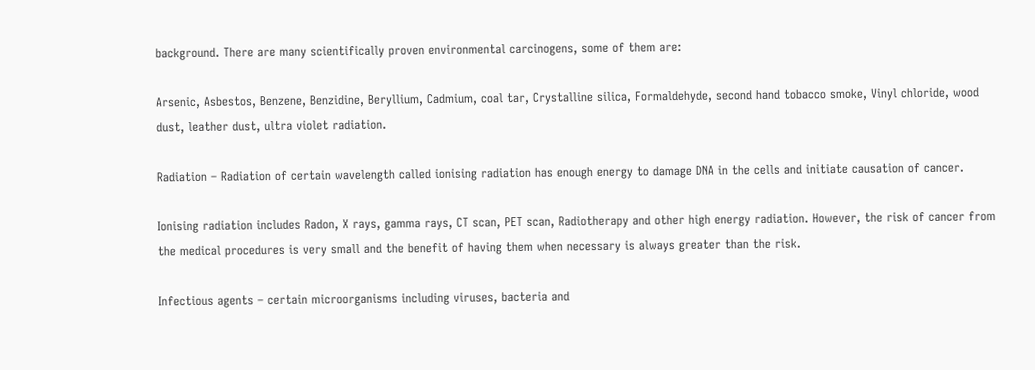background. There are many scientifically proven environmental carcinogens, some of them are:

Arsenic, Asbestos, Benzene, Benzidine, Beryllium, Cadmium, coal tar, Crystalline silica, Formaldehyde, second hand tobacco smoke, Vinyl chloride, wood dust, leather dust, ultra violet radiation.

Radiation – Radiation of certain wavelength called ionising radiation has enough energy to damage DNA in the cells and initiate causation of cancer.

Ionising radiation includes Radon, X rays, gamma rays, CT scan, PET scan, Radiotherapy and other high energy radiation. However, the risk of cancer from the medical procedures is very small and the benefit of having them when necessary is always greater than the risk.

Infectious agents – certain microorganisms including viruses, bacteria and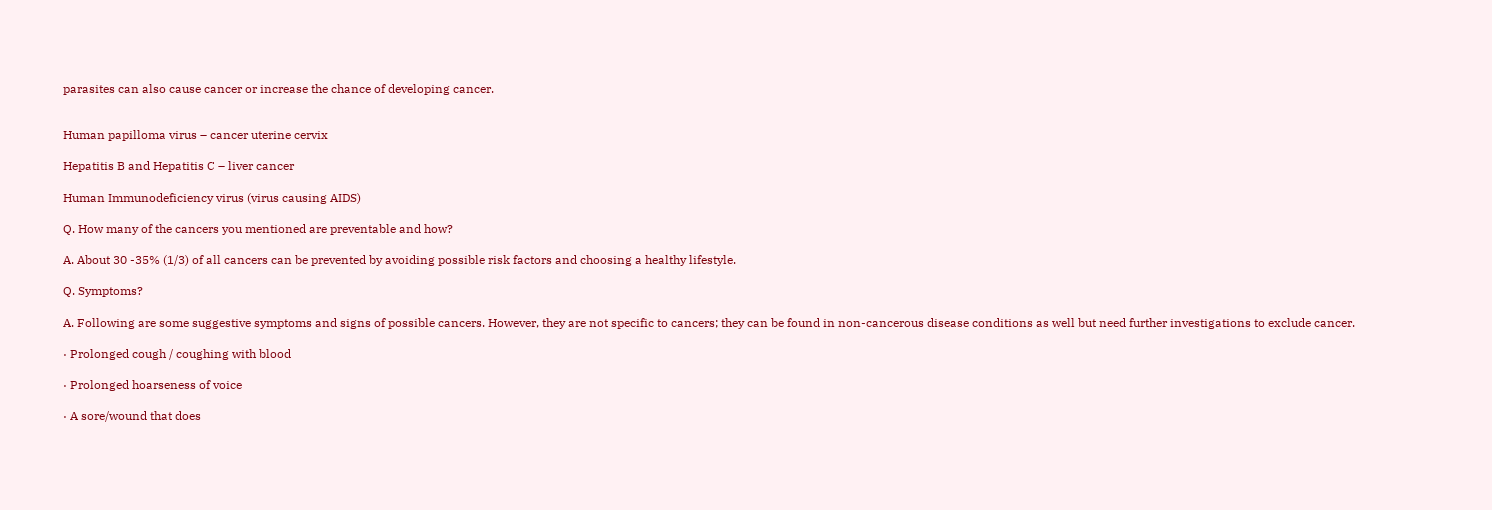parasites can also cause cancer or increase the chance of developing cancer.


Human papilloma virus – cancer uterine cervix

Hepatitis B and Hepatitis C – liver cancer

Human Immunodeficiency virus (virus causing AIDS)

Q. How many of the cancers you mentioned are preventable and how?

A. About 30 -35% (1/3) of all cancers can be prevented by avoiding possible risk factors and choosing a healthy lifestyle.

Q. Symptoms?

A. Following are some suggestive symptoms and signs of possible cancers. However, they are not specific to cancers; they can be found in non-cancerous disease conditions as well but need further investigations to exclude cancer.

· Prolonged cough / coughing with blood

· Prolonged hoarseness of voice

· A sore/wound that does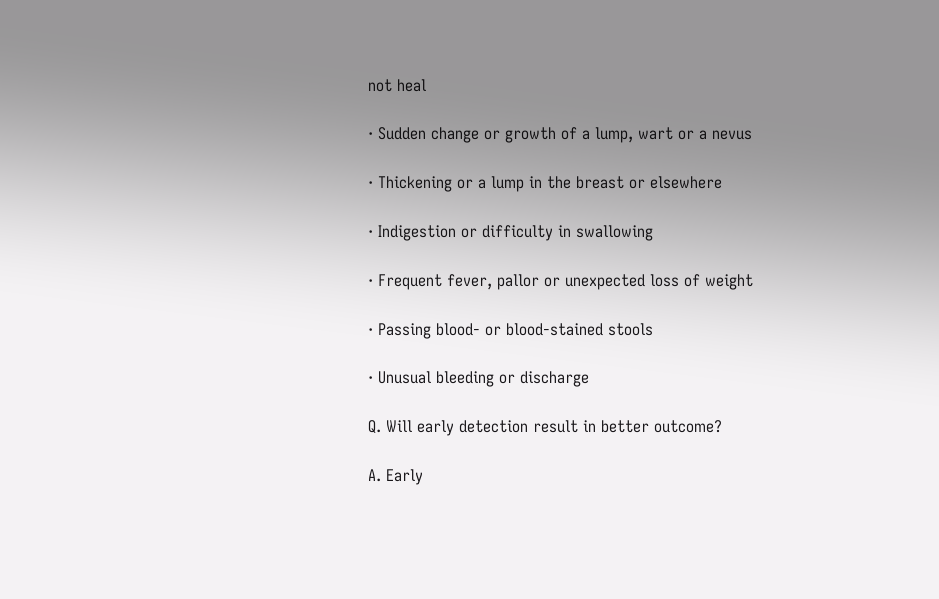not heal

· Sudden change or growth of a lump, wart or a nevus

· Thickening or a lump in the breast or elsewhere

· Indigestion or difficulty in swallowing

· Frequent fever, pallor or unexpected loss of weight

· Passing blood- or blood-stained stools

· Unusual bleeding or discharge

Q. Will early detection result in better outcome?

A. Early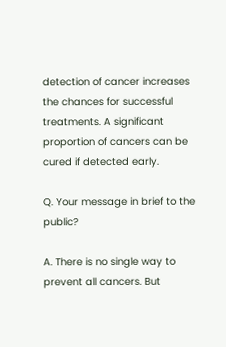detection of cancer increases the chances for successful treatments. A significant proportion of cancers can be cured if detected early.

Q. Your message in brief to the public?

A. There is no single way to prevent all cancers. But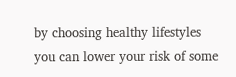by choosing healthy lifestyles you can lower your risk of some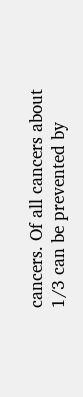cancers. Of all cancers about 1/3 can be prevented by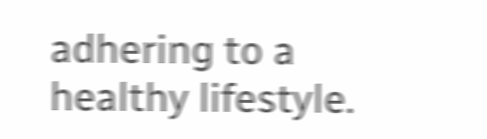adhering to a healthy lifestyle.